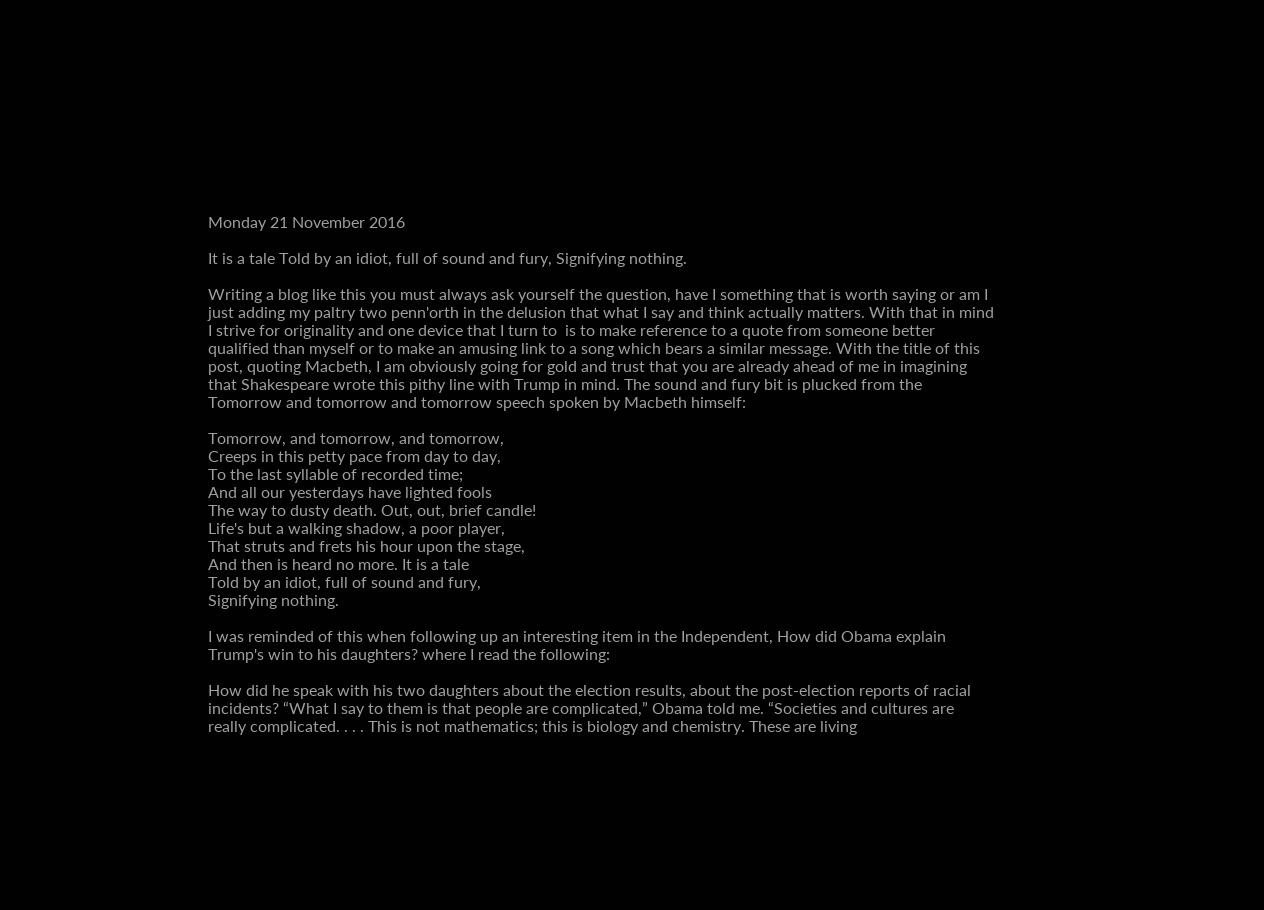Monday 21 November 2016

It is a tale Told by an idiot, full of sound and fury, Signifying nothing.

Writing a blog like this you must always ask yourself the question, have I something that is worth saying or am I just adding my paltry two penn'orth in the delusion that what I say and think actually matters. With that in mind I strive for originality and one device that I turn to  is to make reference to a quote from someone better qualified than myself or to make an amusing link to a song which bears a similar message. With the title of this post, quoting Macbeth, I am obviously going for gold and trust that you are already ahead of me in imagining that Shakespeare wrote this pithy line with Trump in mind. The sound and fury bit is plucked from the Tomorrow and tomorrow and tomorrow speech spoken by Macbeth himself:

Tomorrow, and tomorrow, and tomorrow,
Creeps in this petty pace from day to day,
To the last syllable of recorded time;
And all our yesterdays have lighted fools
The way to dusty death. Out, out, brief candle!
Life's but a walking shadow, a poor player,
That struts and frets his hour upon the stage,
And then is heard no more. It is a tale
Told by an idiot, full of sound and fury,
Signifying nothing.

I was reminded of this when following up an interesting item in the Independent, How did Obama explain Trump's win to his daughters? where I read the following:

How did he speak with his two daughters about the election results, about the post-election reports of racial incidents? “What I say to them is that people are complicated,” Obama told me. “Societies and cultures are really complicated. . . . This is not mathematics; this is biology and chemistry. These are living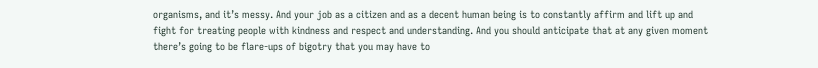organisms, and it’s messy. And your job as a citizen and as a decent human being is to constantly affirm and lift up and fight for treating people with kindness and respect and understanding. And you should anticipate that at any given moment there’s going to be flare-ups of bigotry that you may have to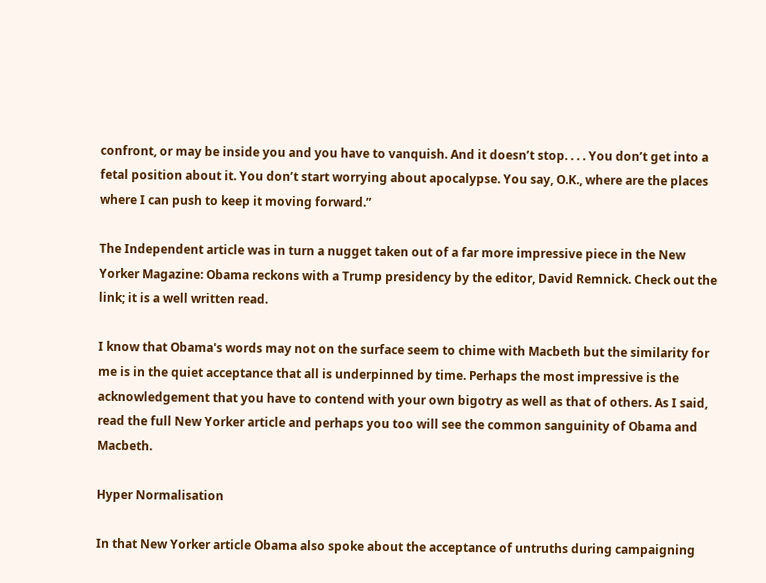confront, or may be inside you and you have to vanquish. And it doesn’t stop. . . . You don’t get into a fetal position about it. You don’t start worrying about apocalypse. You say, O.K., where are the places where I can push to keep it moving forward.”

The Independent article was in turn a nugget taken out of a far more impressive piece in the New Yorker Magazine: Obama reckons with a Trump presidency by the editor, David Remnick. Check out the link; it is a well written read.

I know that Obama's words may not on the surface seem to chime with Macbeth but the similarity for me is in the quiet acceptance that all is underpinned by time. Perhaps the most impressive is the acknowledgement that you have to contend with your own bigotry as well as that of others. As I said, read the full New Yorker article and perhaps you too will see the common sanguinity of Obama and Macbeth.

Hyper Normalisation

In that New Yorker article Obama also spoke about the acceptance of untruths during campaigning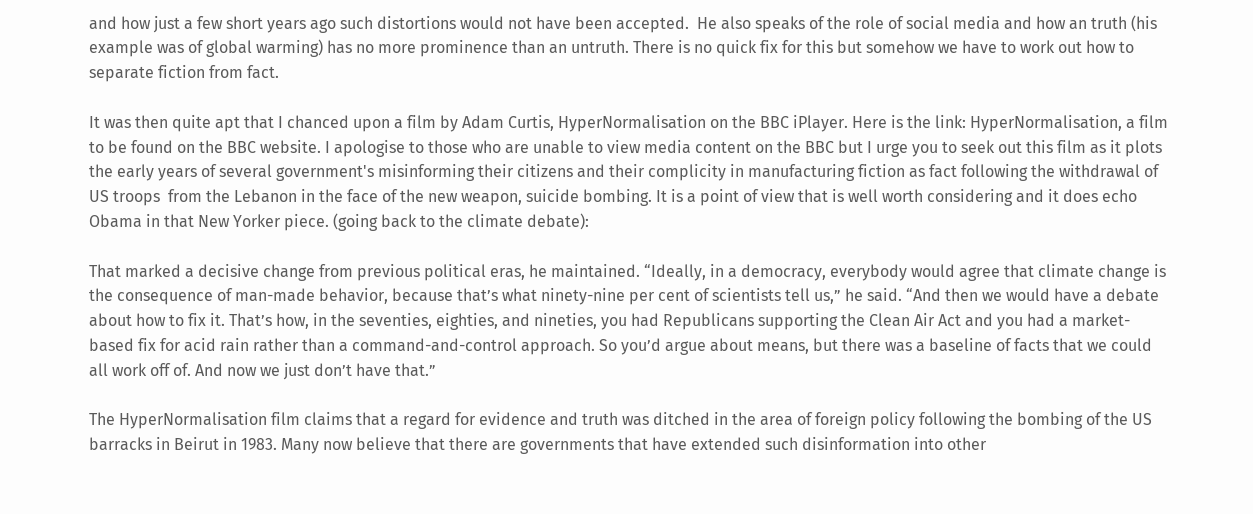and how just a few short years ago such distortions would not have been accepted.  He also speaks of the role of social media and how an truth (his example was of global warming) has no more prominence than an untruth. There is no quick fix for this but somehow we have to work out how to separate fiction from fact.

It was then quite apt that I chanced upon a film by Adam Curtis, HyperNormalisation on the BBC iPlayer. Here is the link: HyperNormalisation, a film to be found on the BBC website. I apologise to those who are unable to view media content on the BBC but I urge you to seek out this film as it plots the early years of several government's misinforming their citizens and their complicity in manufacturing fiction as fact following the withdrawal of US troops  from the Lebanon in the face of the new weapon, suicide bombing. It is a point of view that is well worth considering and it does echo Obama in that New Yorker piece. (going back to the climate debate):

That marked a decisive change from previous political eras, he maintained. “Ideally, in a democracy, everybody would agree that climate change is the consequence of man-made behavior, because that’s what ninety-nine per cent of scientists tell us,” he said. “And then we would have a debate about how to fix it. That’s how, in the seventies, eighties, and nineties, you had Republicans supporting the Clean Air Act and you had a market-based fix for acid rain rather than a command-and-control approach. So you’d argue about means, but there was a baseline of facts that we could all work off of. And now we just don’t have that.”

The HyperNormalisation film claims that a regard for evidence and truth was ditched in the area of foreign policy following the bombing of the US barracks in Beirut in 1983. Many now believe that there are governments that have extended such disinformation into other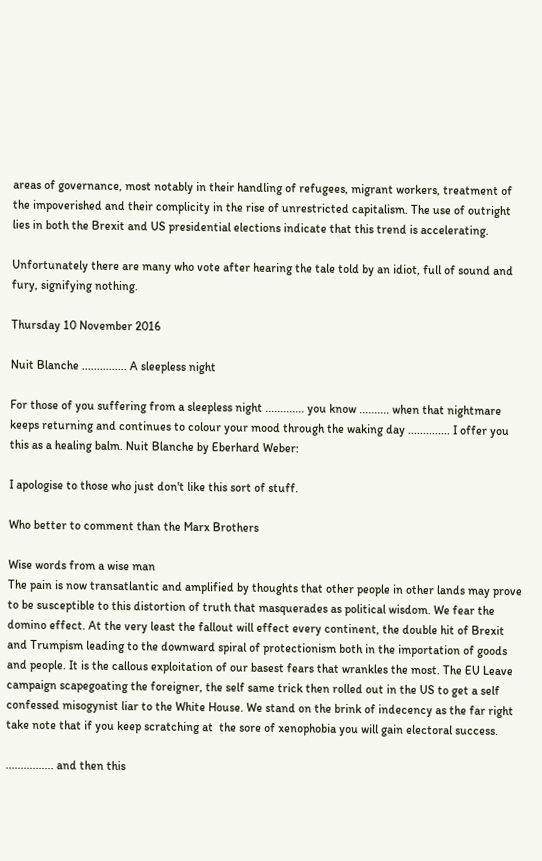areas of governance, most notably in their handling of refugees, migrant workers, treatment of the impoverished and their complicity in the rise of unrestricted capitalism. The use of outright lies in both the Brexit and US presidential elections indicate that this trend is accelerating.

Unfortunately there are many who vote after hearing the tale told by an idiot, full of sound and fury, signifying nothing.

Thursday 10 November 2016

Nuit Blanche ............... A sleepless night

For those of you suffering from a sleepless night ............. you know .......... when that nightmare keeps returning and continues to colour your mood through the waking day .............. I offer you this as a healing balm. Nuit Blanche by Eberhard Weber:

I apologise to those who just don't like this sort of stuff.

Who better to comment than the Marx Brothers

Wise words from a wise man
The pain is now transatlantic and amplified by thoughts that other people in other lands may prove to be susceptible to this distortion of truth that masquerades as political wisdom. We fear the domino effect. At the very least the fallout will effect every continent, the double hit of Brexit and Trumpism leading to the downward spiral of protectionism both in the importation of goods and people. It is the callous exploitation of our basest fears that wrankles the most. The EU Leave campaign scapegoating the foreigner, the self same trick then rolled out in the US to get a self confessed misogynist liar to the White House. We stand on the brink of indecency as the far right take note that if you keep scratching at  the sore of xenophobia you will gain electoral success.

................ and then this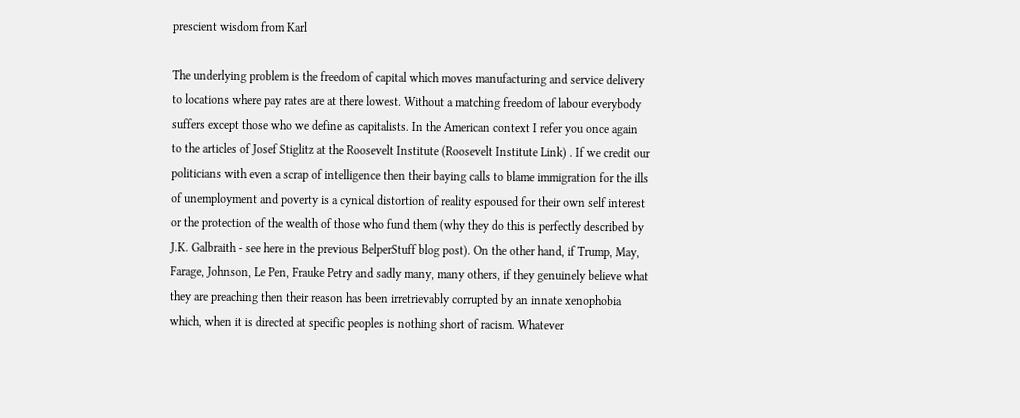prescient wisdom from Karl

The underlying problem is the freedom of capital which moves manufacturing and service delivery to locations where pay rates are at there lowest. Without a matching freedom of labour everybody suffers except those who we define as capitalists. In the American context I refer you once again to the articles of Josef Stiglitz at the Roosevelt Institute (Roosevelt Institute Link) . If we credit our politicians with even a scrap of intelligence then their baying calls to blame immigration for the ills of unemployment and poverty is a cynical distortion of reality espoused for their own self interest or the protection of the wealth of those who fund them (why they do this is perfectly described by J.K. Galbraith - see here in the previous BelperStuff blog post). On the other hand, if Trump, May, Farage, Johnson, Le Pen, Frauke Petry and sadly many, many others, if they genuinely believe what they are preaching then their reason has been irretrievably corrupted by an innate xenophobia which, when it is directed at specific peoples is nothing short of racism. Whatever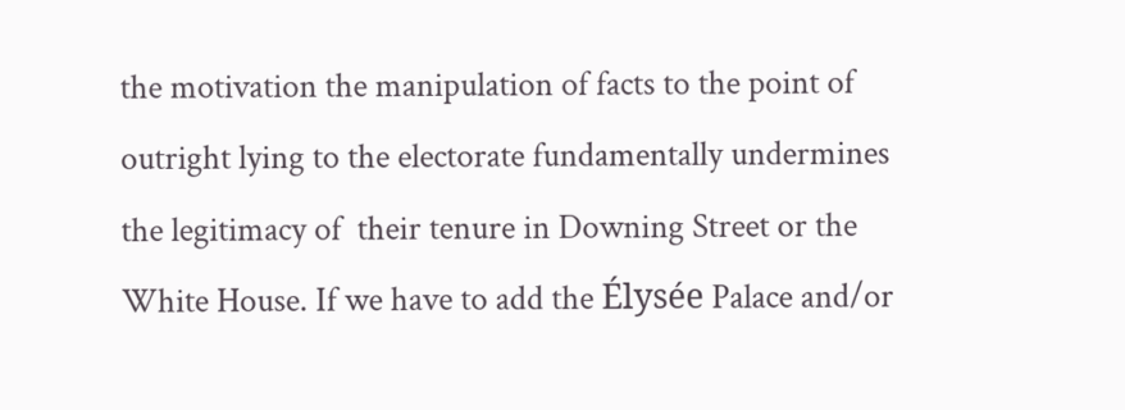the motivation the manipulation of facts to the point of outright lying to the electorate fundamentally undermines the legitimacy of  their tenure in Downing Street or the White House. If we have to add the Élysée Palace and/or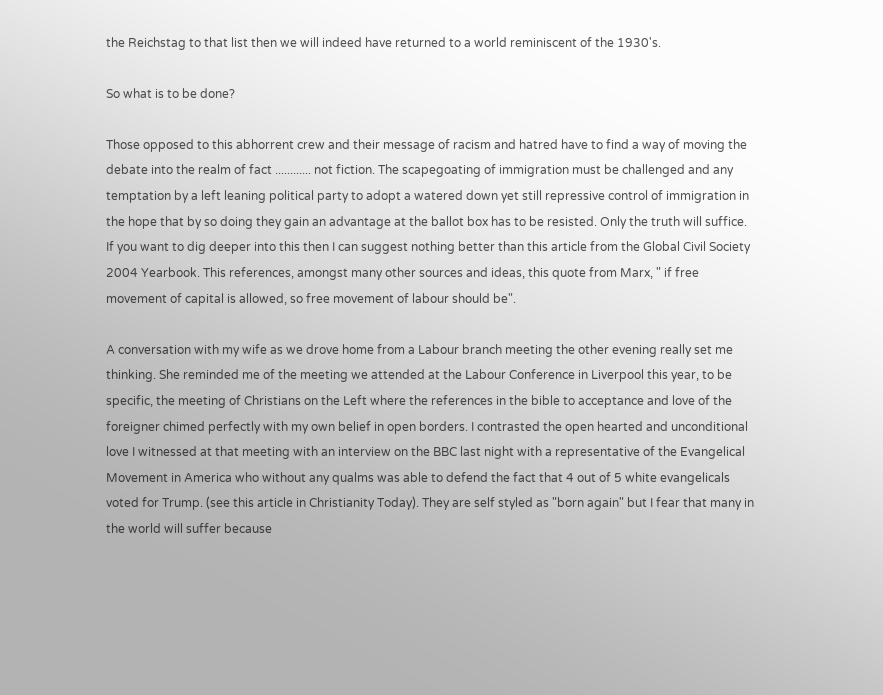the Reichstag to that list then we will indeed have returned to a world reminiscent of the 1930's.

So what is to be done?

Those opposed to this abhorrent crew and their message of racism and hatred have to find a way of moving the debate into the realm of fact ............ not fiction. The scapegoating of immigration must be challenged and any temptation by a left leaning political party to adopt a watered down yet still repressive control of immigration in the hope that by so doing they gain an advantage at the ballot box has to be resisted. Only the truth will suffice. If you want to dig deeper into this then I can suggest nothing better than this article from the Global Civil Society 2004 Yearbook. This references, amongst many other sources and ideas, this quote from Marx, " if free movement of capital is allowed, so free movement of labour should be".

A conversation with my wife as we drove home from a Labour branch meeting the other evening really set me thinking. She reminded me of the meeting we attended at the Labour Conference in Liverpool this year, to be specific, the meeting of Christians on the Left where the references in the bible to acceptance and love of the foreigner chimed perfectly with my own belief in open borders. I contrasted the open hearted and unconditional love I witnessed at that meeting with an interview on the BBC last night with a representative of the Evangelical Movement in America who without any qualms was able to defend the fact that 4 out of 5 white evangelicals voted for Trump. (see this article in Christianity Today). They are self styled as "born again" but I fear that many in the world will suffer because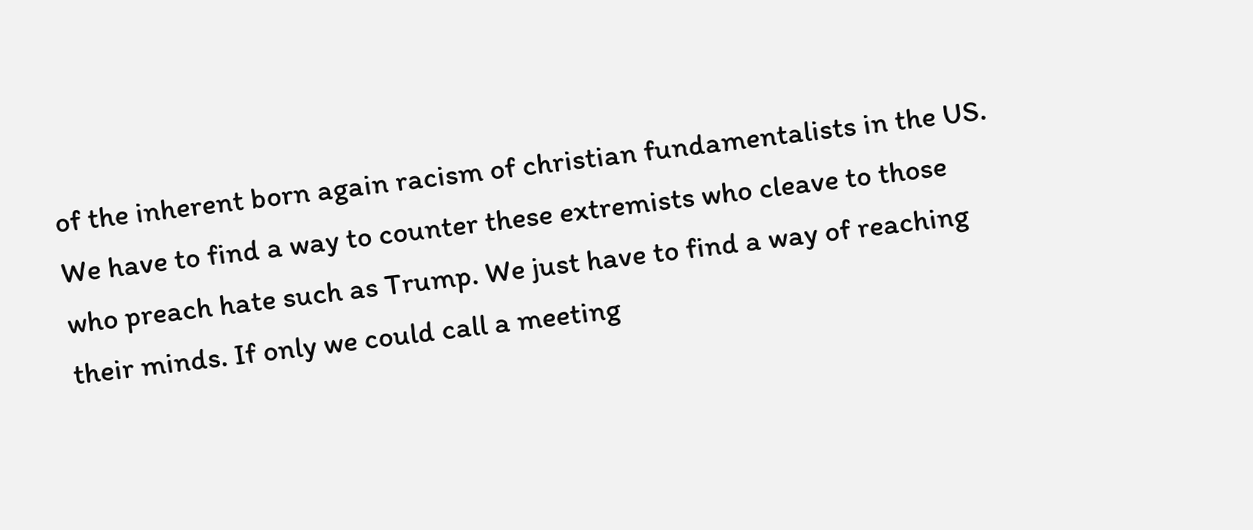of the inherent born again racism of christian fundamentalists in the US. We have to find a way to counter these extremists who cleave to those who preach hate such as Trump. We just have to find a way of reaching their minds. If only we could call a meeting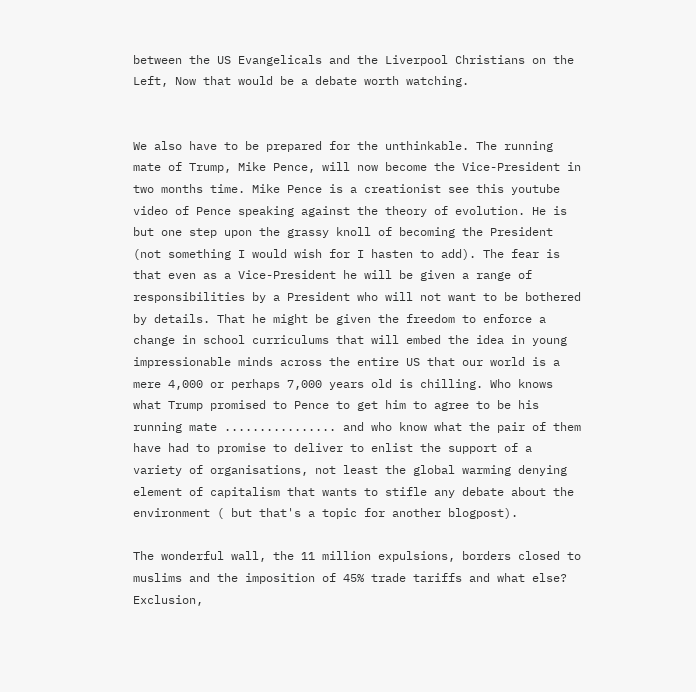between the US Evangelicals and the Liverpool Christians on the Left, Now that would be a debate worth watching.


We also have to be prepared for the unthinkable. The running mate of Trump, Mike Pence, will now become the Vice-President in two months time. Mike Pence is a creationist see this youtube video of Pence speaking against the theory of evolution. He is but one step upon the grassy knoll of becoming the President (not something I would wish for I hasten to add). The fear is that even as a Vice-President he will be given a range of responsibilities by a President who will not want to be bothered by details. That he might be given the freedom to enforce a change in school curriculums that will embed the idea in young impressionable minds across the entire US that our world is a mere 4,000 or perhaps 7,000 years old is chilling. Who knows what Trump promised to Pence to get him to agree to be his running mate ................ and who know what the pair of them have had to promise to deliver to enlist the support of a variety of organisations, not least the global warming denying element of capitalism that wants to stifle any debate about the environment ( but that's a topic for another blogpost).

The wonderful wall, the 11 million expulsions, borders closed to muslims and the imposition of 45% trade tariffs and what else? Exclusion,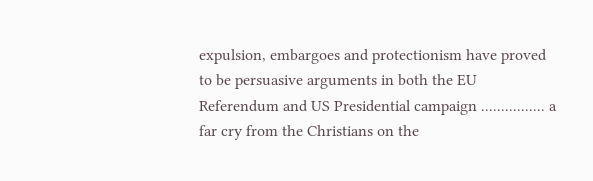expulsion, embargoes and protectionism have proved to be persuasive arguments in both the EU Referendum and US Presidential campaign ................ a far cry from the Christians on the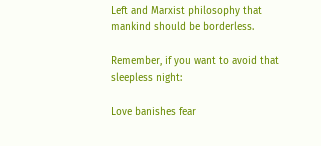Left and Marxist philosophy that mankind should be borderless.

Remember, if you want to avoid that sleepless night:

Love banishes fear